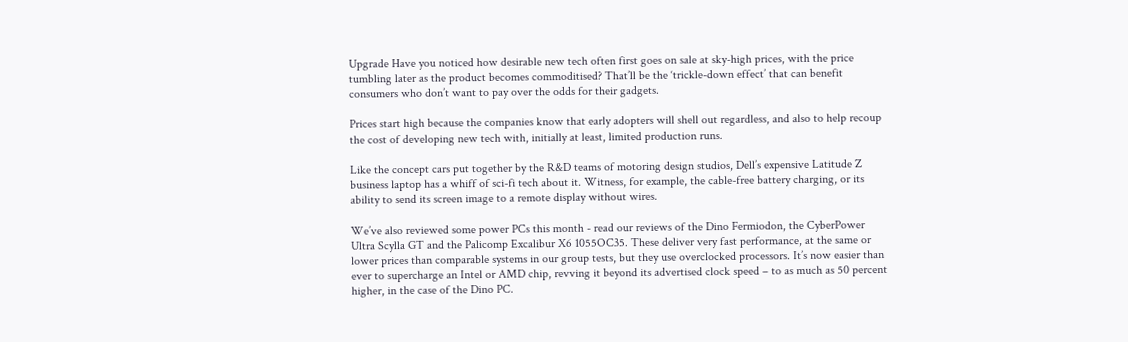Upgrade Have you noticed how desirable new tech often first goes on sale at sky-high prices, with the price tumbling later as the product becomes commoditised? That’ll be the ‘trickle-down effect’ that can benefit consumers who don’t want to pay over the odds for their gadgets.

Prices start high because the companies know that early adopters will shell out regardless, and also to help recoup the cost of developing new tech with, initially at least, limited production runs.

Like the concept cars put together by the R&D teams of motoring design studios, Dell’s expensive Latitude Z business laptop has a whiff of sci-fi tech about it. Witness, for example, the cable-free battery charging, or its ability to send its screen image to a remote display without wires.

We’ve also reviewed some power PCs this month - read our reviews of the Dino Fermiodon, the CyberPower Ultra Scylla GT and the Palicomp Excalibur X6 1055OC35. These deliver very fast performance, at the same or lower prices than comparable systems in our group tests, but they use overclocked processors. It’s now easier than ever to supercharge an Intel or AMD chip, revving it beyond its advertised clock speed – to as much as 50 percent higher, in the case of the Dino PC.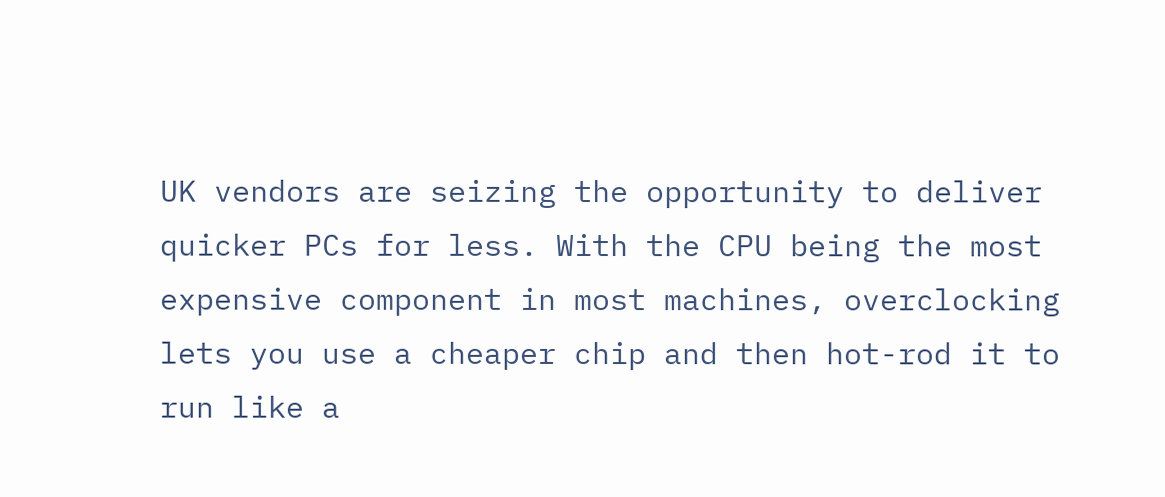UK vendors are seizing the opportunity to deliver quicker PCs for less. With the CPU being the most expensive component in most machines, overclocking lets you use a cheaper chip and then hot-rod it to run like a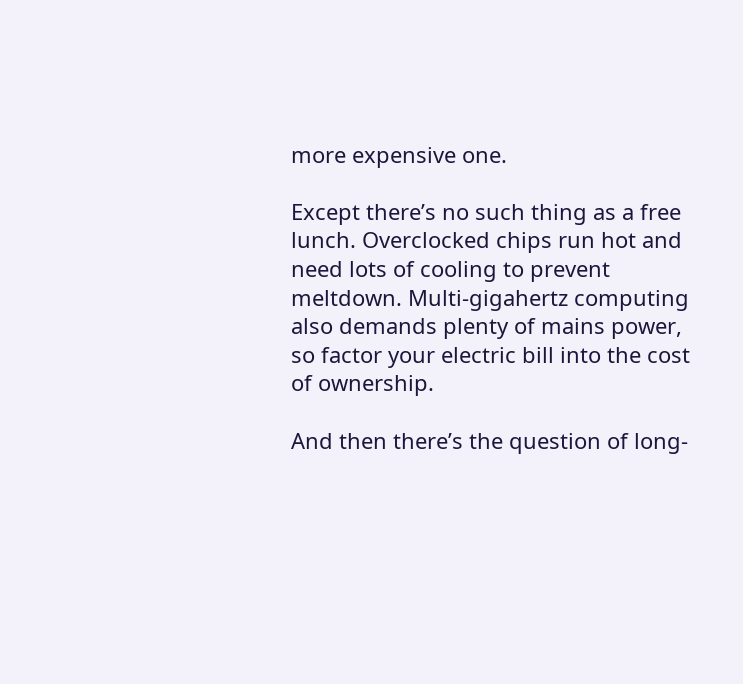more expensive one.

Except there’s no such thing as a free lunch. Overclocked chips run hot and need lots of cooling to prevent meltdown. Multi-gigahertz computing also demands plenty of mains power, so factor your electric bill into the cost of ownership.

And then there’s the question of long-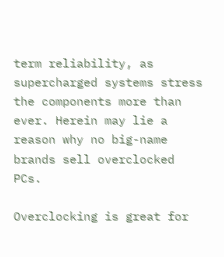term reliability, as supercharged systems stress the components more than ever. Herein may lie a reason why no big-name brands sell overclocked PCs.

Overclocking is great for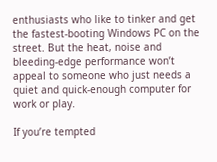enthusiasts who like to tinker and get the fastest-booting Windows PC on the street. But the heat, noise and bleeding-edge performance won’t appeal to someone who just needs a quiet and quick-enough computer for work or play.

If you’re tempted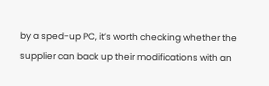by a sped-up PC, it’s worth checking whether the supplier can back up their modifications with an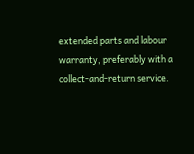extended parts and labour warranty, preferably with a collect-and-return service.